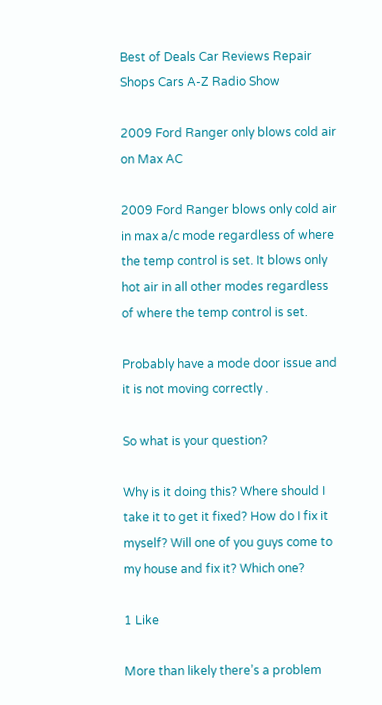Best of Deals Car Reviews Repair Shops Cars A-Z Radio Show

2009 Ford Ranger only blows cold air on Max AC

2009 Ford Ranger blows only cold air in max a/c mode regardless of where the temp control is set. It blows only hot air in all other modes regardless of where the temp control is set.

Probably have a mode door issue and it is not moving correctly .

So what is your question?

Why is it doing this? Where should I take it to get it fixed? How do I fix it myself? Will one of you guys come to my house and fix it? Which one?

1 Like

More than likely there’s a problem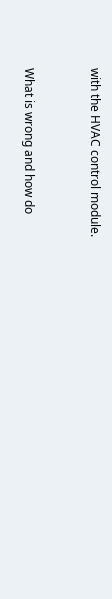with the HVAC control module.


What is wrong and how do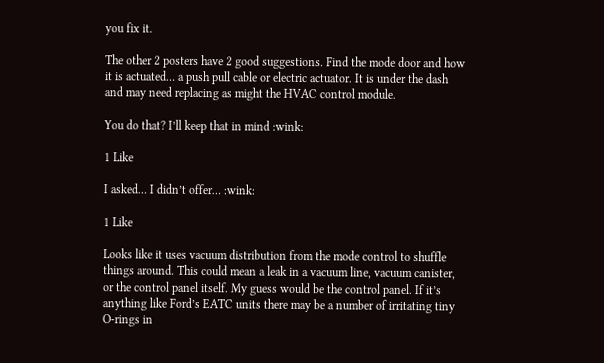you fix it.

The other 2 posters have 2 good suggestions. Find the mode door and how it is actuated… a push pull cable or electric actuator. It is under the dash and may need replacing as might the HVAC control module.

You do that? I’ll keep that in mind :wink:

1 Like

I asked… I didn’t offer… :wink:

1 Like

Looks like it uses vacuum distribution from the mode control to shuffle things around. This could mean a leak in a vacuum line, vacuum canister, or the control panel itself. My guess would be the control panel. If it’s anything like Ford’s EATC units there may be a number of irritating tiny O-rings in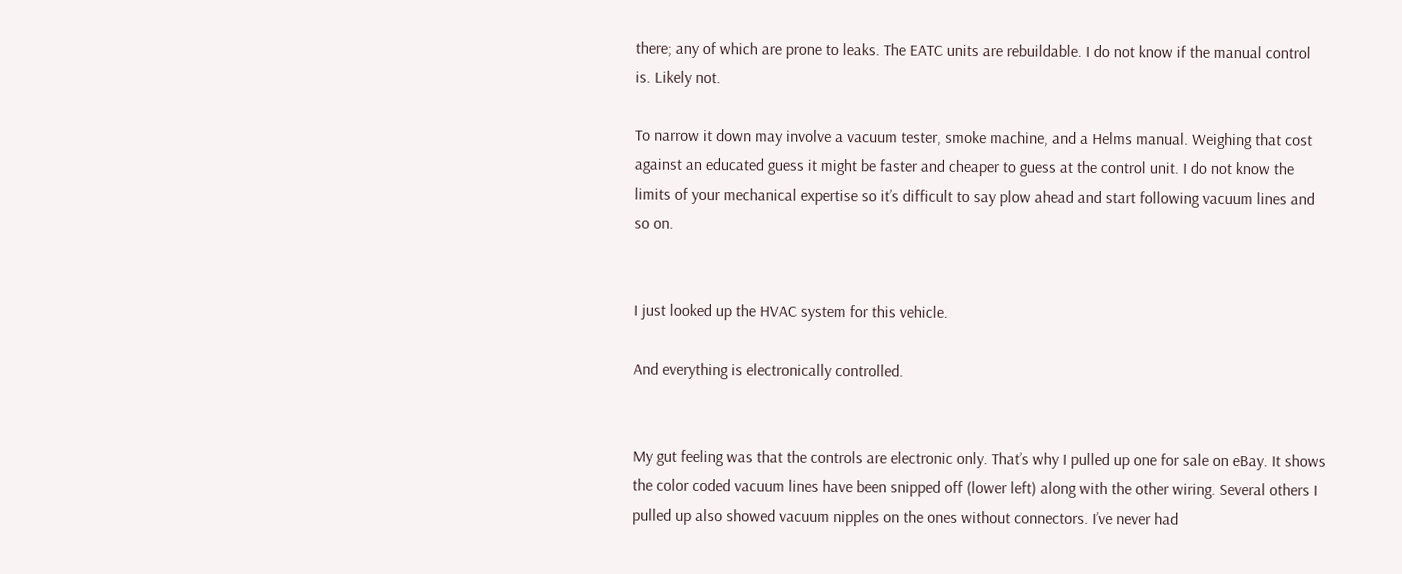there; any of which are prone to leaks. The EATC units are rebuildable. I do not know if the manual control is. Likely not.

To narrow it down may involve a vacuum tester, smoke machine, and a Helms manual. Weighing that cost against an educated guess it might be faster and cheaper to guess at the control unit. I do not know the limits of your mechanical expertise so it’s difficult to say plow ahead and start following vacuum lines and so on.


I just looked up the HVAC system for this vehicle.

And everything is electronically controlled.


My gut feeling was that the controls are electronic only. That’s why I pulled up one for sale on eBay. It shows the color coded vacuum lines have been snipped off (lower left) along with the other wiring. Several others I pulled up also showed vacuum nipples on the ones without connectors. I’ve never had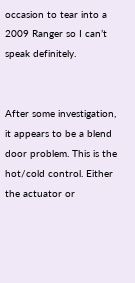occasion to tear into a 2009 Ranger so I can’t speak definitely.


After some investigation, it appears to be a blend door problem. This is the hot/cold control. Either the actuator or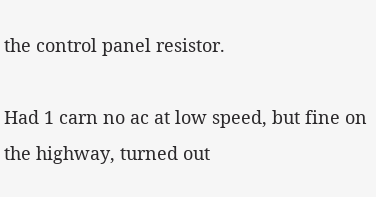the control panel resistor.

Had 1 carn no ac at low speed, but fine on the highway, turned out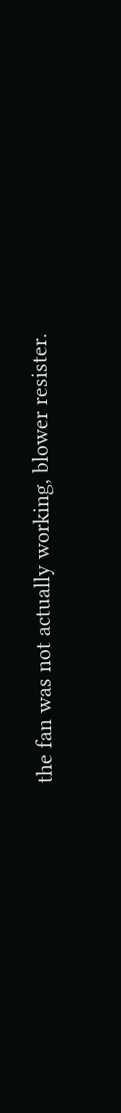the fan was not actually working, blower resister.